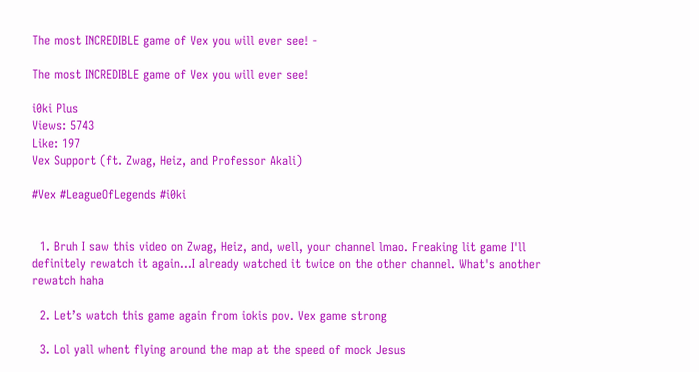The most INCREDIBLE game of Vex you will ever see! -

The most INCREDIBLE game of Vex you will ever see!

i0ki Plus
Views: 5743
Like: 197
Vex Support (ft. Zwag, Heiz, and Professor Akali)

#Vex #LeagueOfLegends #i0ki


  1. Bruh I saw this video on Zwag, Heiz, and, well, your channel lmao. Freaking lit game I'll definitely rewatch it again…I already watched it twice on the other channel. What's another rewatch haha

  2. Let’s watch this game again from iokis pov. Vex game strong

  3. Lol yall whent flying around the map at the speed of mock Jesus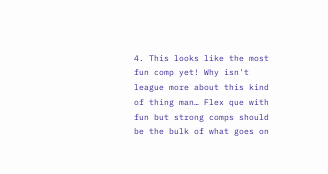4. This looks like the most fun comp yet! Why isn't league more about this kind of thing man… Flex que with fun but strong comps should be the bulk of what goes on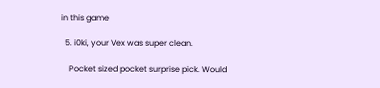in this game

  5. i0ki, your Vex was super clean.

    Pocket sized pocket surprise pick. Would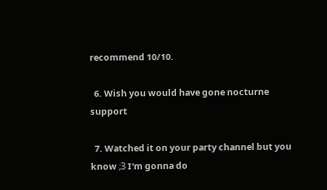recommend 10/10.

  6. Wish you would have gone nocturne support

  7. Watched it on your party channel but you know ;З I'm gonna do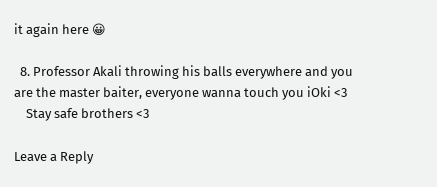it again here 😀

  8. Professor Akali throwing his balls everywhere and you are the master baiter, everyone wanna touch you iOki <3
    Stay safe brothers <3

Leave a Reply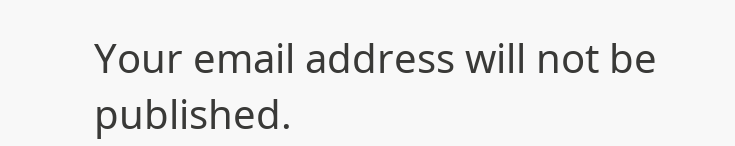Your email address will not be published.